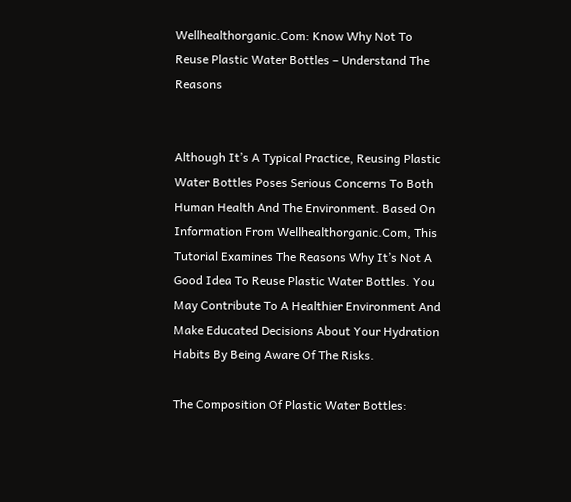Wellhealthorganic.Com: Know Why Not To Reuse Plastic Water Bottles – Understand The Reasons


Although It’s A Typical Practice, Reusing Plastic Water Bottles Poses Serious Concerns To Both Human Health And The Environment. Based On Information From Wellhealthorganic.Com, This Tutorial Examines The Reasons Why It’s Not A Good Idea To Reuse Plastic Water Bottles. You May Contribute To A Healthier Environment And Make Educated Decisions About Your Hydration Habits By Being Aware Of The Risks.

The Composition Of Plastic Water Bottles: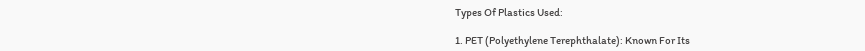Types Of Plastics Used:

1. PET (Polyethylene Terephthalate): Known For Its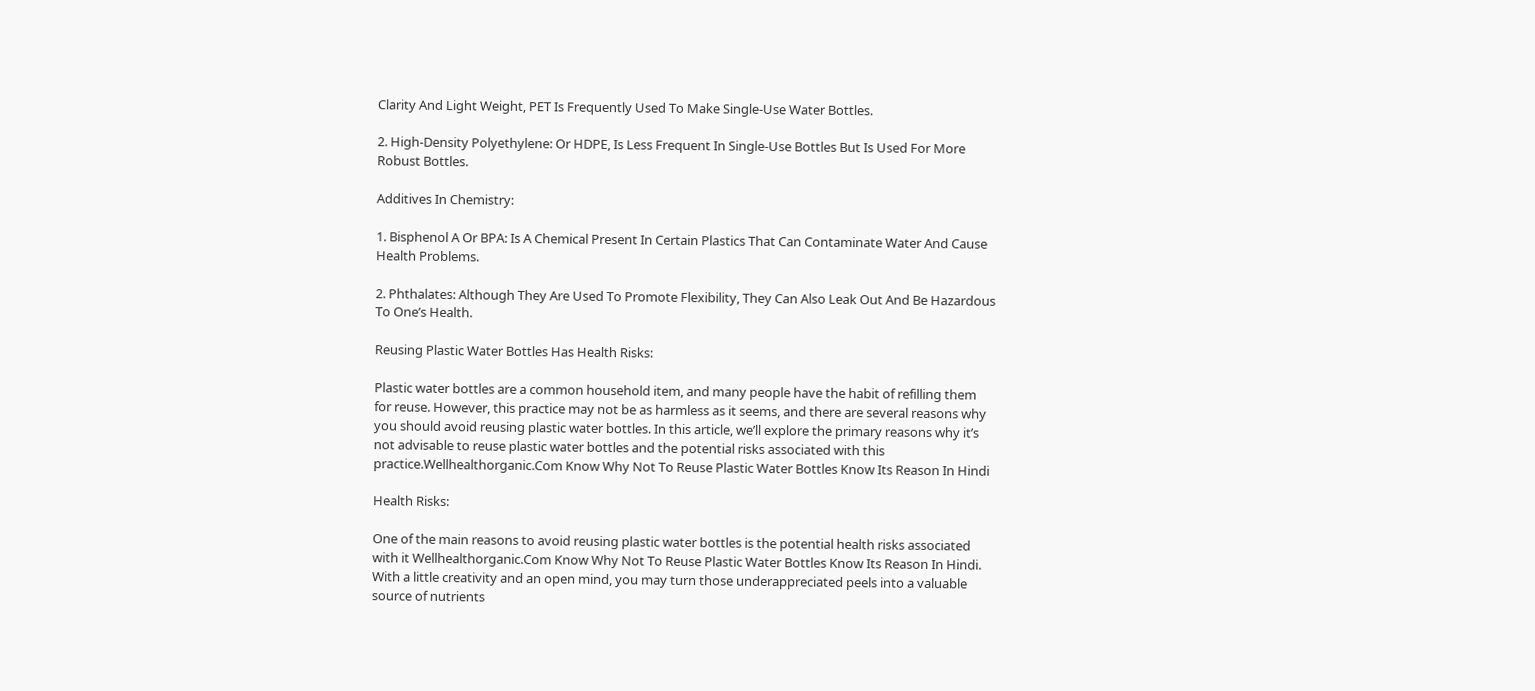Clarity And Light Weight, PET Is Frequently Used To Make Single-Use Water Bottles.

2. High-Density Polyethylene: Or HDPE, Is Less Frequent In Single-Use Bottles But Is Used For More Robust Bottles.

Additives In Chemistry:

1. Bisphenol A Or BPA: Is A Chemical Present In Certain Plastics That Can Contaminate Water And Cause Health Problems.

2. Phthalates: Although They Are Used To Promote Flexibility, They Can Also Leak Out And Be Hazardous To One’s Health.

Reusing Plastic Water Bottles Has Health Risks:

Plastic water bottles are a common household item, and many people have the habit of refilling them for reuse. However, this practice may not be as harmless as it seems, and there are several reasons why you should avoid reusing plastic water bottles. In this article, we’ll explore the primary reasons why it’s not advisable to reuse plastic water bottles and the potential risks associated with this practice.Wellhealthorganic.Com Know Why Not To Reuse Plastic Water Bottles Know Its Reason In Hindi

Health Risks:

One of the main reasons to avoid reusing plastic water bottles is the potential health risks associated with it Wellhealthorganic.Com Know Why Not To Reuse Plastic Water Bottles Know Its Reason In Hindi. With a little creativity and an open mind, you may turn those underappreciated peels into a valuable source of nutrients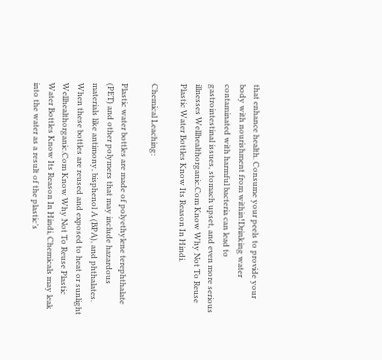that enhance health. Consume your peels to provide your body with nourishment from within!Drinking water contaminated with harmful bacteria can lead to gastrointestinal issues, stomach upset, and even more serious illnesses Wellhealthorganic.Com Know Why Not To Reuse Plastic Water Bottles Know Its Reason In Hindi.

Chemical Leaching:

Plastic water bottles are made of polyethylene terephthalate (PET) and other polymers that may include hazardous materials like antimony, bisphenol A (BPA), and phthalates.
When these bottles are reused and exposed to heat or sunlight Wellhealthorganic.Com Know Why Not To Reuse Plastic Water Bottles Know Its Reason In Hindi, Chemicals may leak into the water as a result of the plastic’s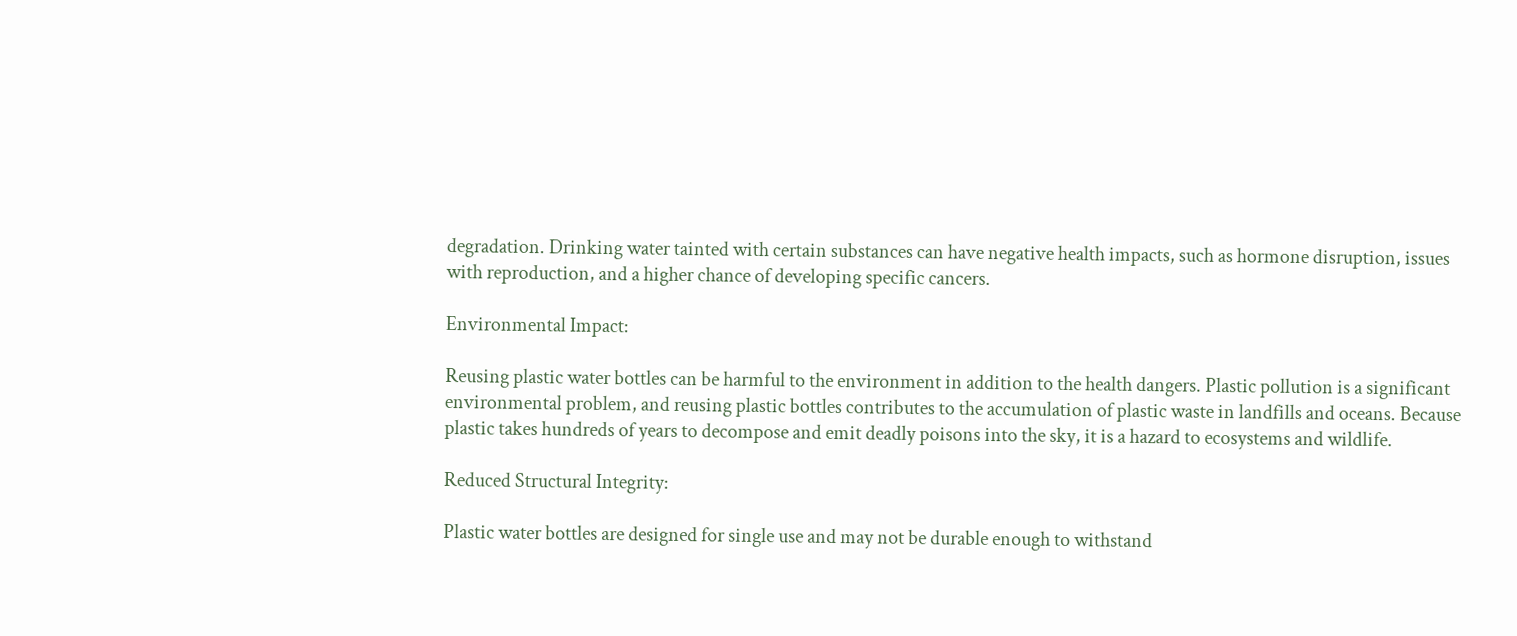degradation. Drinking water tainted with certain substances can have negative health impacts, such as hormone disruption, issues with reproduction, and a higher chance of developing specific cancers.

Environmental Impact:

Reusing plastic water bottles can be harmful to the environment in addition to the health dangers. Plastic pollution is a significant environmental problem, and reusing plastic bottles contributes to the accumulation of plastic waste in landfills and oceans. Because plastic takes hundreds of years to decompose and emit deadly poisons into the sky, it is a hazard to ecosystems and wildlife.

Reduced Structural Integrity:

Plastic water bottles are designed for single use and may not be durable enough to withstand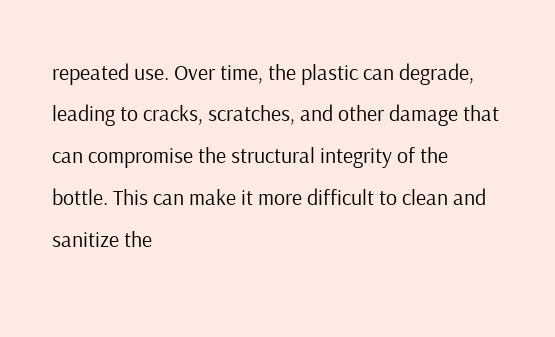repeated use. Over time, the plastic can degrade, leading to cracks, scratches, and other damage that can compromise the structural integrity of the bottle. This can make it more difficult to clean and sanitize the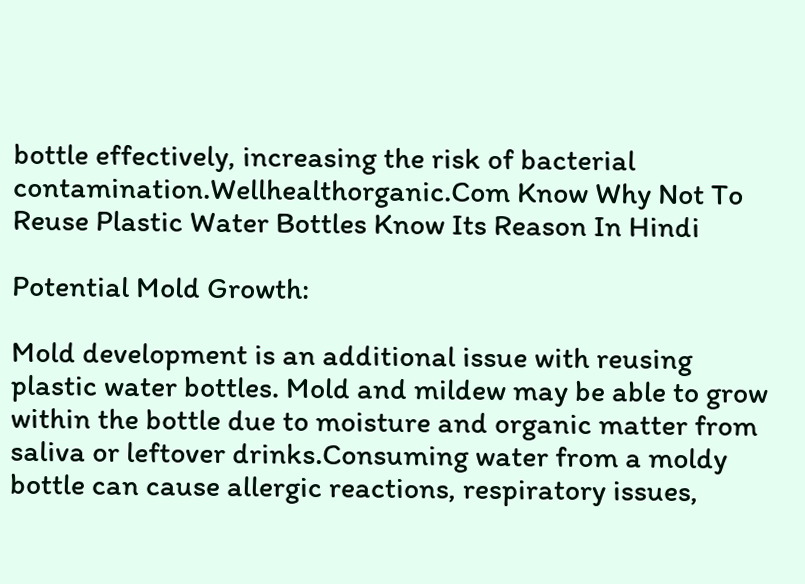bottle effectively, increasing the risk of bacterial contamination.Wellhealthorganic.Com Know Why Not To Reuse Plastic Water Bottles Know Its Reason In Hindi

Potential Mold Growth:

Mold development is an additional issue with reusing plastic water bottles. Mold and mildew may be able to grow within the bottle due to moisture and organic matter from saliva or leftover drinks.Consuming water from a moldy bottle can cause allergic reactions, respiratory issues,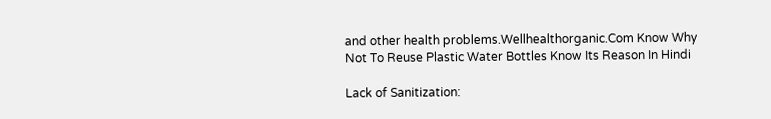and other health problems.Wellhealthorganic.Com Know Why Not To Reuse Plastic Water Bottles Know Its Reason In Hindi

Lack of Sanitization: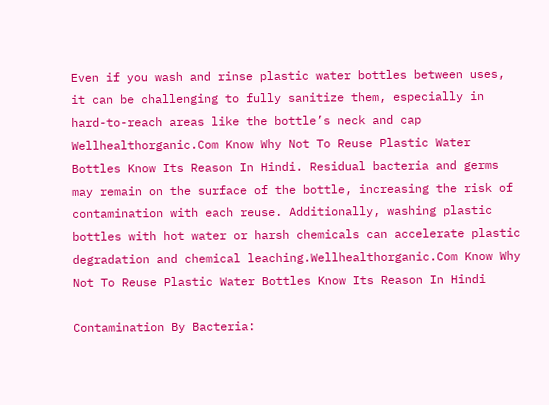Even if you wash and rinse plastic water bottles between uses, it can be challenging to fully sanitize them, especially in hard-to-reach areas like the bottle’s neck and cap Wellhealthorganic.Com Know Why Not To Reuse Plastic Water Bottles Know Its Reason In Hindi. Residual bacteria and germs may remain on the surface of the bottle, increasing the risk of contamination with each reuse. Additionally, washing plastic bottles with hot water or harsh chemicals can accelerate plastic degradation and chemical leaching.Wellhealthorganic.Com Know Why Not To Reuse Plastic Water Bottles Know Its Reason In Hindi

Contamination By Bacteria: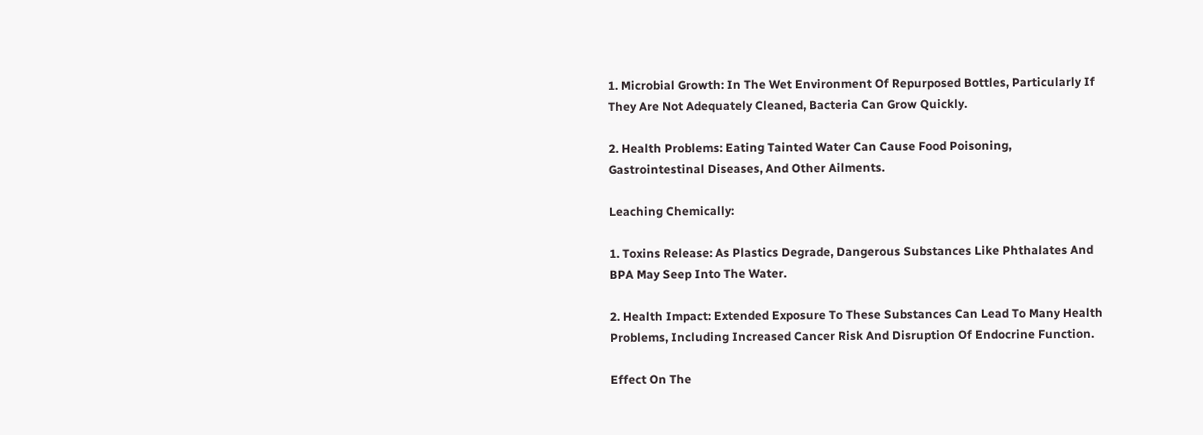1. Microbial Growth: In The Wet Environment Of Repurposed Bottles, Particularly If They Are Not Adequately Cleaned, Bacteria Can Grow Quickly.

2. Health Problems: Eating Tainted Water Can Cause Food Poisoning, Gastrointestinal Diseases, And Other Ailments.

Leaching Chemically:

1. Toxins Release: As Plastics Degrade, Dangerous Substances Like Phthalates And BPA May Seep Into The Water.

2. Health Impact: Extended Exposure To These Substances Can Lead To Many Health Problems, Including Increased Cancer Risk And Disruption Of Endocrine Function.

Effect On The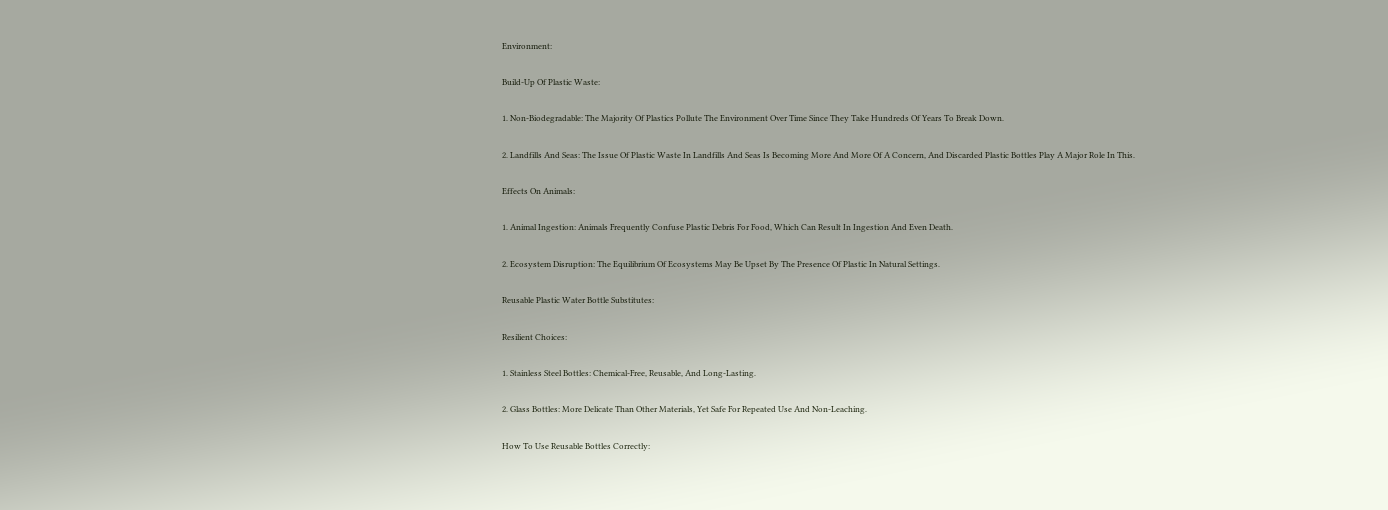Environment:

Build-Up Of Plastic Waste:

1. Non-Biodegradable: The Majority Of Plastics Pollute The Environment Over Time Since They Take Hundreds Of Years To Break Down.

2. Landfills And Seas: The Issue Of Plastic Waste In Landfills And Seas Is Becoming More And More Of A Concern, And Discarded Plastic Bottles Play A Major Role In This.

Effects On Animals:

1. Animal Ingestion: Animals Frequently Confuse Plastic Debris For Food, Which Can Result In Ingestion And Even Death.

2. Ecosystem Disruption: The Equilibrium Of Ecosystems May Be Upset By The Presence Of Plastic In Natural Settings.

Reusable Plastic Water Bottle Substitutes:

Resilient Choices:

1. Stainless Steel Bottles: Chemical-Free, Reusable, And Long-Lasting.

2. Glass Bottles: More Delicate Than Other Materials, Yet Safe For Repeated Use And Non-Leaching.

How To Use Reusable Bottles Correctly: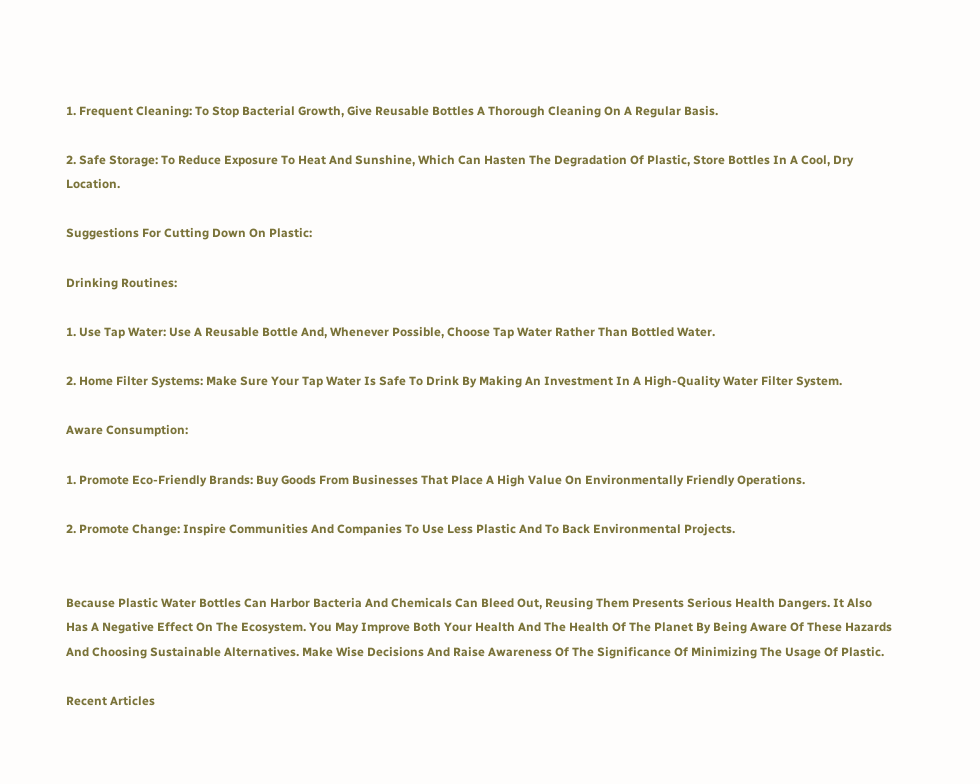1. Frequent Cleaning: To Stop Bacterial Growth, Give Reusable Bottles A Thorough Cleaning On A Regular Basis.

2. Safe Storage: To Reduce Exposure To Heat And Sunshine, Which Can Hasten The Degradation Of Plastic, Store Bottles In A Cool, Dry Location.

Suggestions For Cutting Down On Plastic:

Drinking Routines:

1. Use Tap Water: Use A Reusable Bottle And, Whenever Possible, Choose Tap Water Rather Than Bottled Water.

2. Home Filter Systems: Make Sure Your Tap Water Is Safe To Drink By Making An Investment In A High-Quality Water Filter System.

Aware Consumption:

1. Promote Eco-Friendly Brands: Buy Goods From Businesses That Place A High Value On Environmentally Friendly Operations.

2. Promote Change: Inspire Communities And Companies To Use Less Plastic And To Back Environmental Projects.


Because Plastic Water Bottles Can Harbor Bacteria And Chemicals Can Bleed Out, Reusing Them Presents Serious Health Dangers. It Also Has A Negative Effect On The Ecosystem. You May Improve Both Your Health And The Health Of The Planet By Being Aware Of These Hazards And Choosing Sustainable Alternatives. Make Wise Decisions And Raise Awareness Of The Significance Of Minimizing The Usage Of Plastic.

Recent Articles